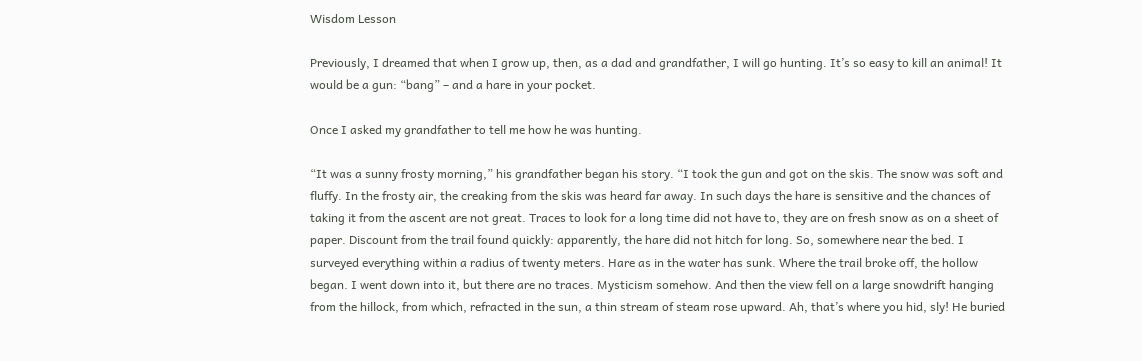Wisdom Lesson

Previously, I dreamed that when I grow up, then, as a dad and grandfather, I will go hunting. It’s so easy to kill an animal! It would be a gun: “bang” – and a hare in your pocket.

Once I asked my grandfather to tell me how he was hunting.

“It was a sunny frosty morning,” his grandfather began his story. “I took the gun and got on the skis. The snow was soft and fluffy. In the frosty air, the creaking from the skis was heard far away. In such days the hare is sensitive and the chances of taking it from the ascent are not great. Traces to look for a long time did not have to, they are on fresh snow as on a sheet of paper. Discount from the trail found quickly: apparently, the hare did not hitch for long. So, somewhere near the bed. I surveyed everything within a radius of twenty meters. Hare as in the water has sunk. Where the trail broke off, the hollow began. I went down into it, but there are no traces. Mysticism somehow. And then the view fell on a large snowdrift hanging from the hillock, from which, refracted in the sun, a thin stream of steam rose upward. Ah, that’s where you hid, sly! He buried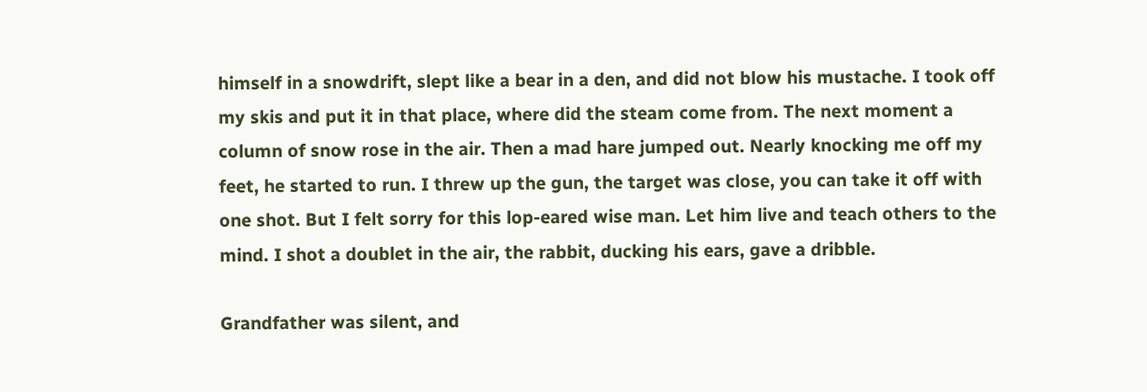himself in a snowdrift, slept like a bear in a den, and did not blow his mustache. I took off my skis and put it in that place, where did the steam come from. The next moment a column of snow rose in the air. Then a mad hare jumped out. Nearly knocking me off my feet, he started to run. I threw up the gun, the target was close, you can take it off with one shot. But I felt sorry for this lop-eared wise man. Let him live and teach others to the mind. I shot a doublet in the air, the rabbit, ducking his ears, gave a dribble.

Grandfather was silent, and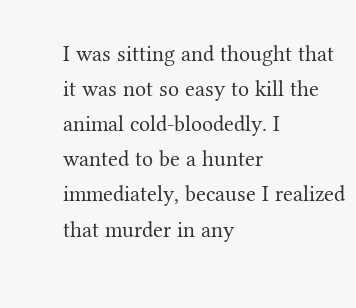I was sitting and thought that it was not so easy to kill the animal cold-bloodedly. I wanted to be a hunter immediately, because I realized that murder in any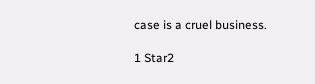case is a cruel business.

1 Star2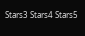Stars3 Stars4 Stars5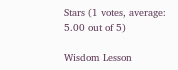Stars (1 votes, average: 5.00 out of 5)

Wisdom Lesson